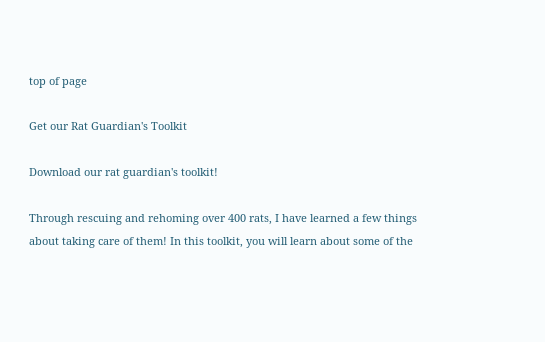top of page

Get our Rat Guardian's Toolkit

Download our rat guardian's toolkit!

Through rescuing and rehoming over 400 rats, I have learned a few things about taking care of them! In this toolkit, you will learn about some of the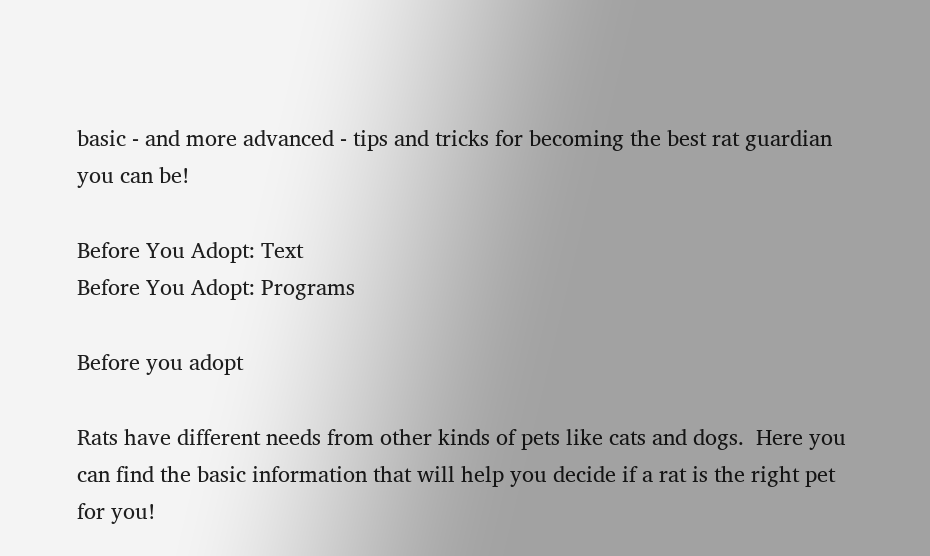basic - and more advanced - tips and tricks for becoming the best rat guardian you can be!

Before You Adopt: Text
Before You Adopt: Programs

Before you adopt

Rats have different needs from other kinds of pets like cats and dogs.  Here you can find the basic information that will help you decide if a rat is the right pet for you!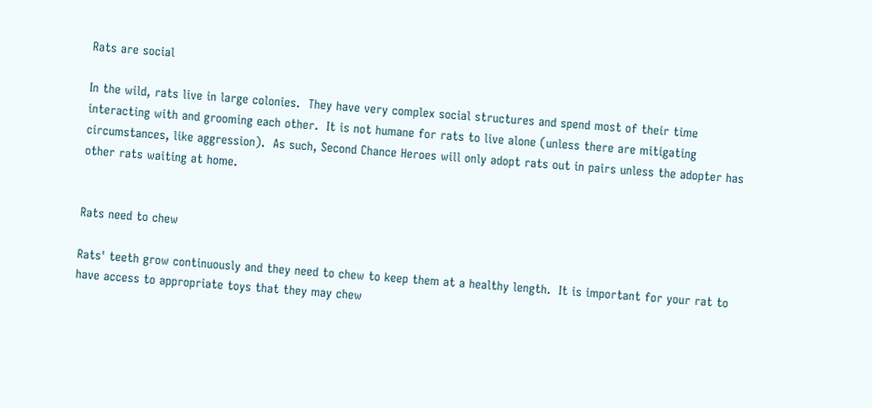Rats are social

In the wild, rats live in large colonies.  They have very complex social structures and spend most of their time interacting with and grooming each other.  It is not humane for rats to live alone (unless there are mitigating circumstances, like aggression).  As such, Second Chance Heroes will only adopt rats out in pairs unless the adopter has other rats waiting at home.


Rats need to chew

Rats' teeth grow continuously and they need to chew to keep them at a healthy length.  It is important for your rat to have access to appropriate toys that they may chew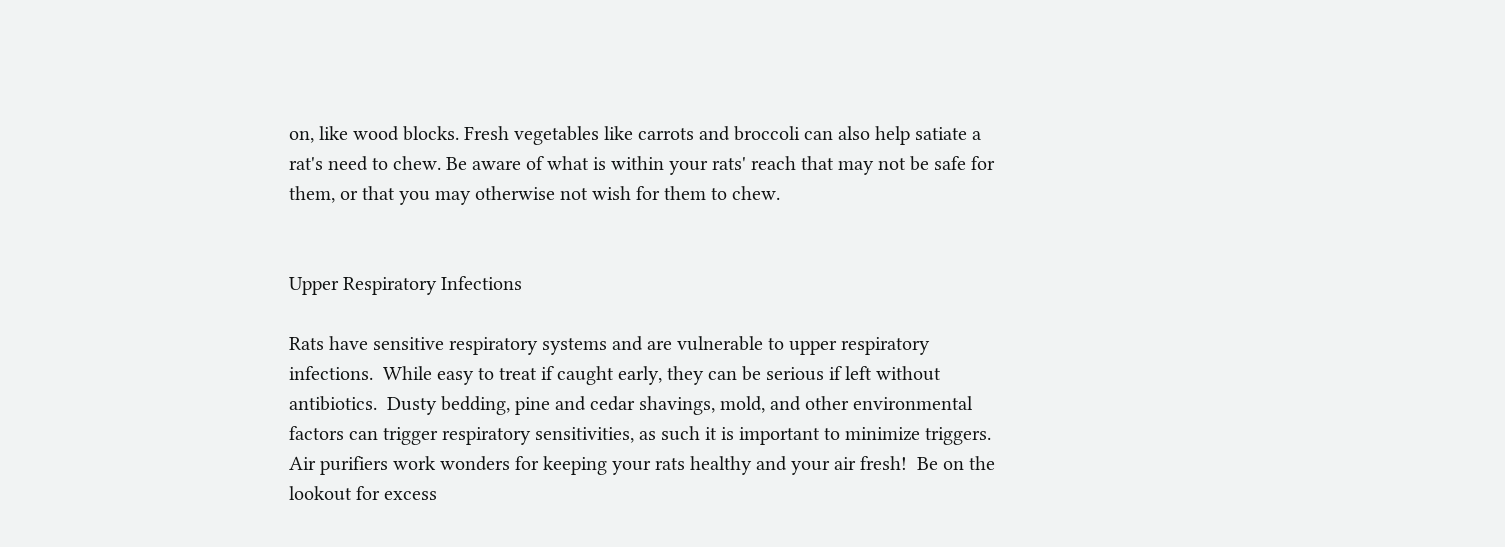on, like wood blocks. Fresh vegetables like carrots and broccoli can also help satiate a rat's need to chew. Be aware of what is within your rats' reach that may not be safe for them, or that you may otherwise not wish for them to chew.


Upper Respiratory Infections

Rats have sensitive respiratory systems and are vulnerable to upper respiratory infections.  While easy to treat if caught early, they can be serious if left without antibiotics.  Dusty bedding, pine and cedar shavings, mold, and other environmental factors can trigger respiratory sensitivities, as such it is important to minimize triggers.  Air purifiers work wonders for keeping your rats healthy and your air fresh!  Be on the lookout for excess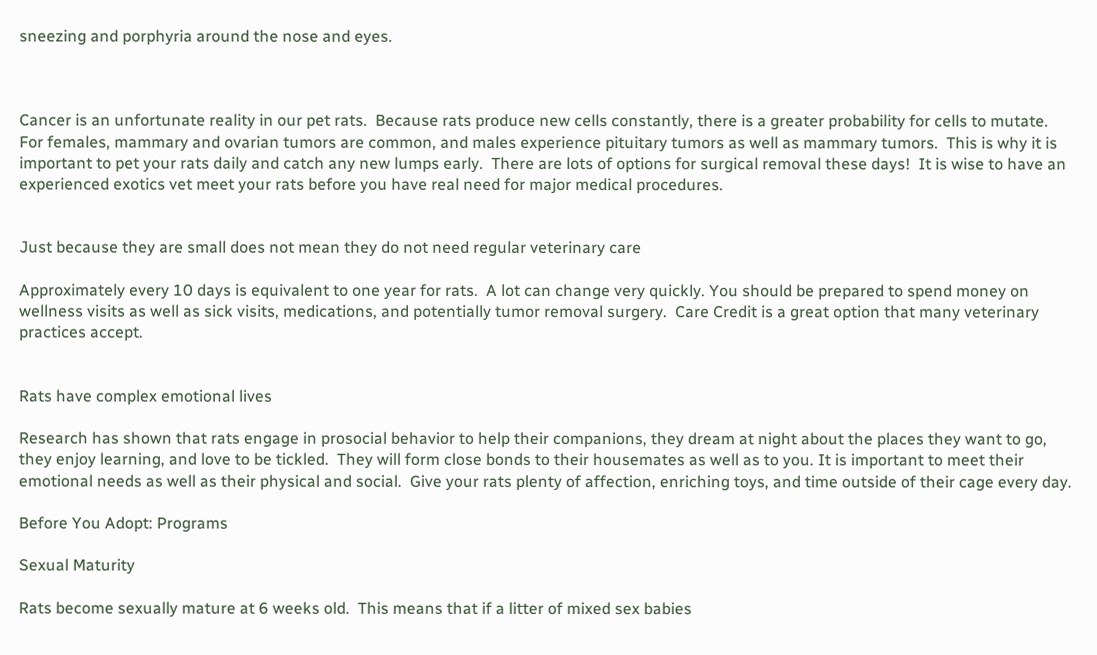sneezing and porphyria around the nose and eyes.



Cancer is an unfortunate reality in our pet rats.  Because rats produce new cells constantly, there is a greater probability for cells to mutate.  For females, mammary and ovarian tumors are common, and males experience pituitary tumors as well as mammary tumors.  This is why it is important to pet your rats daily and catch any new lumps early.  There are lots of options for surgical removal these days!  It is wise to have an experienced exotics vet meet your rats before you have real need for major medical procedures.


Just because they are small does not mean they do not need regular veterinary care

Approximately every 10 days is equivalent to one year for rats.  A lot can change very quickly. You should be prepared to spend money on wellness visits as well as sick visits, medications, and potentially tumor removal surgery.  Care Credit is a great option that many veterinary practices accept.


Rats have complex emotional lives

Research has shown that rats engage in prosocial behavior to help their companions, they dream at night about the places they want to go, they enjoy learning, and love to be tickled.  They will form close bonds to their housemates as well as to you. It is important to meet their emotional needs as well as their physical and social.  Give your rats plenty of affection, enriching toys, and time outside of their cage every day.

Before You Adopt: Programs

Sexual Maturity

Rats become sexually mature at 6 weeks old.  This means that if a litter of mixed sex babies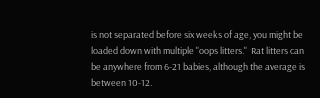is not separated before six weeks of age, you might be loaded down with multiple "oops litters."  Rat litters can be anywhere from 6-21 babies, although the average is between 10-12.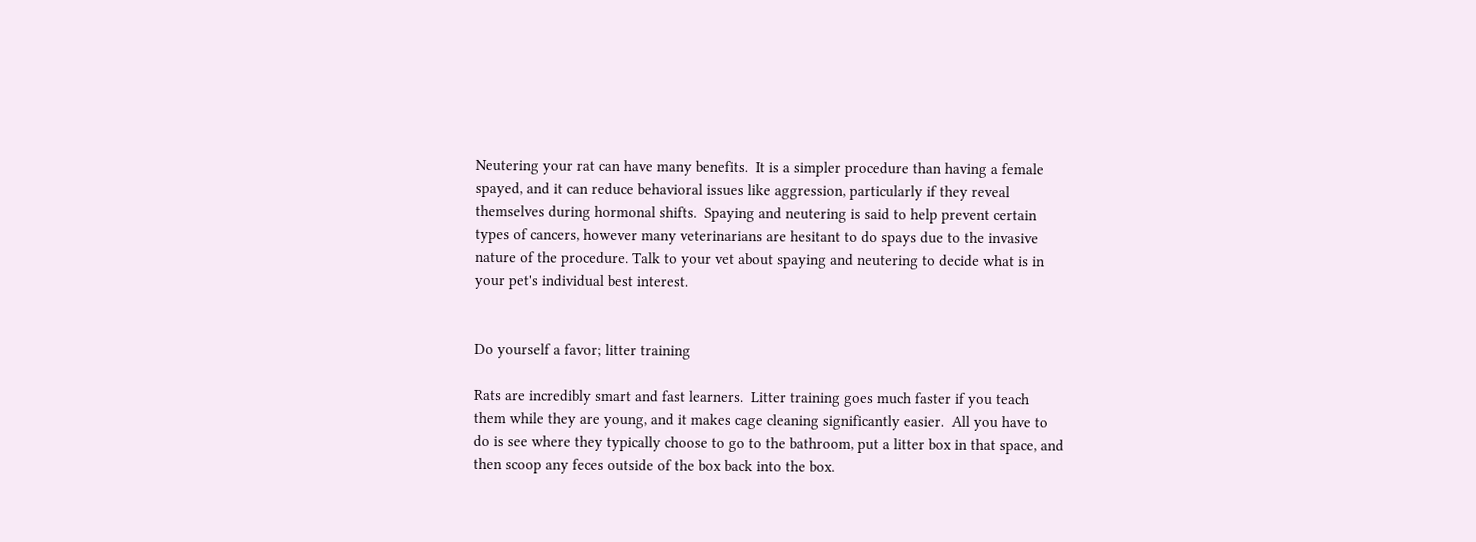Neutering your rat can have many benefits.  It is a simpler procedure than having a female spayed, and it can reduce behavioral issues like aggression, particularly if they reveal themselves during hormonal shifts.  Spaying and neutering is said to help prevent certain types of cancers, however many veterinarians are hesitant to do spays due to the invasive nature of the procedure. Talk to your vet about spaying and neutering to decide what is in your pet's individual best interest.


Do yourself a favor; litter training

Rats are incredibly smart and fast learners.  Litter training goes much faster if you teach them while they are young, and it makes cage cleaning significantly easier.  All you have to do is see where they typically choose to go to the bathroom, put a litter box in that space, and then scoop any feces outside of the box back into the box.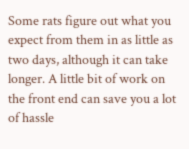Some rats figure out what you expect from them in as little as two days, although it can take longer. A little bit of work on the front end can save you a lot of hassle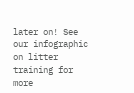later on! See our infographic on litter training for more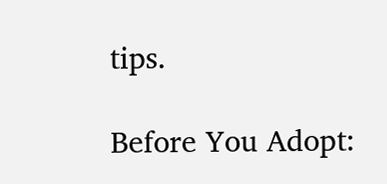tips.

Before You Adopt: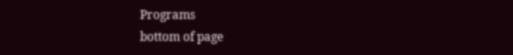Programs
bottom of page